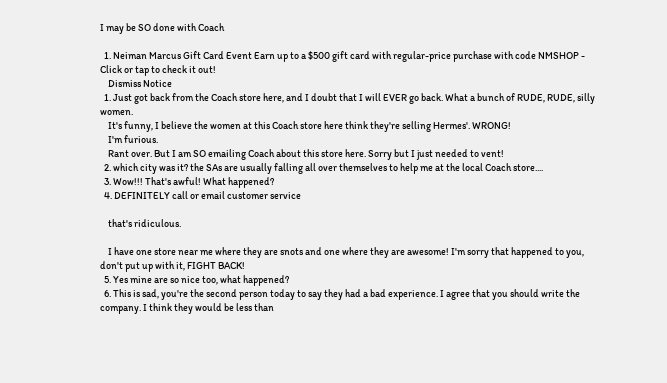I may be SO done with Coach

  1. Neiman Marcus Gift Card Event Earn up to a $500 gift card with regular-price purchase with code NMSHOP - Click or tap to check it out!
    Dismiss Notice
  1. Just got back from the Coach store here, and I doubt that I will EVER go back. What a bunch of RUDE, RUDE, silly women.
    It's funny, I believe the women at this Coach store here think they're selling Hermes'. WRONG!
    I'm furious.
    Rant over. But I am SO emailing Coach about this store here. Sorry but I just needed to vent!
  2. which city was it? the SAs are usually falling all over themselves to help me at the local Coach store....
  3. Wow!!! That's awful! What happened?
  4. DEFINITELY call or email customer service

    that's ridiculous.

    I have one store near me where they are snots and one where they are awesome! I'm sorry that happened to you, don't put up with it, FIGHT BACK!
  5. Yes mine are so nice too, what happened?
  6. This is sad, you're the second person today to say they had a bad experience. I agree that you should write the company. I think they would be less than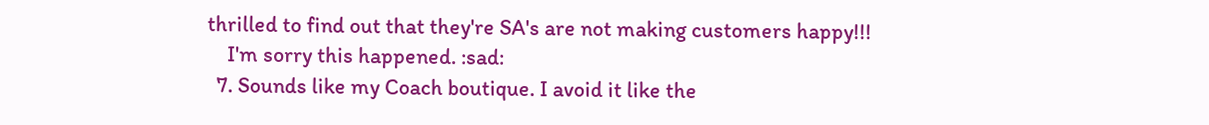thrilled to find out that they're SA's are not making customers happy!!!
    I'm sorry this happened. :sad:
  7. Sounds like my Coach boutique. I avoid it like the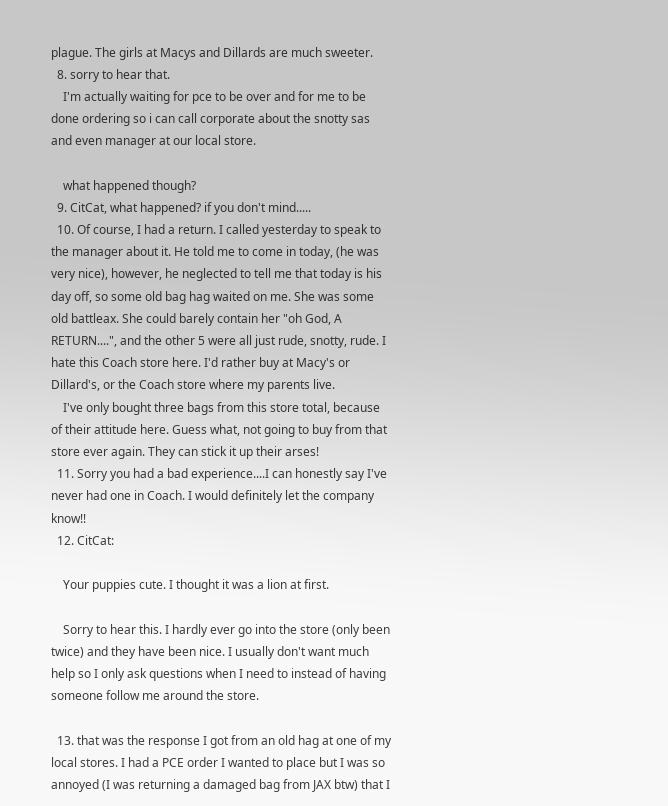plague. The girls at Macys and Dillards are much sweeter.
  8. sorry to hear that.
    I'm actually waiting for pce to be over and for me to be done ordering so i can call corporate about the snotty sas and even manager at our local store.

    what happened though?
  9. CitCat, what happened? if you don't mind.....
  10. Of course, I had a return. I called yesterday to speak to the manager about it. He told me to come in today, (he was very nice), however, he neglected to tell me that today is his day off, so some old bag hag waited on me. She was some old battleax. She could barely contain her "oh God, A RETURN....", and the other 5 were all just rude, snotty, rude. I hate this Coach store here. I'd rather buy at Macy's or Dillard's, or the Coach store where my parents live.
    I've only bought three bags from this store total, because of their attitude here. Guess what, not going to buy from that store ever again. They can stick it up their arses!
  11. Sorry you had a bad experience....I can honestly say I've never had one in Coach. I would definitely let the company know!!
  12. CitCat:

    Your puppies cute. I thought it was a lion at first.

    Sorry to hear this. I hardly ever go into the store (only been twice) and they have been nice. I usually don't want much help so I only ask questions when I need to instead of having someone follow me around the store.

  13. that was the response I got from an old hag at one of my local stores. I had a PCE order I wanted to place but I was so annoyed (I was returning a damaged bag from JAX btw) that I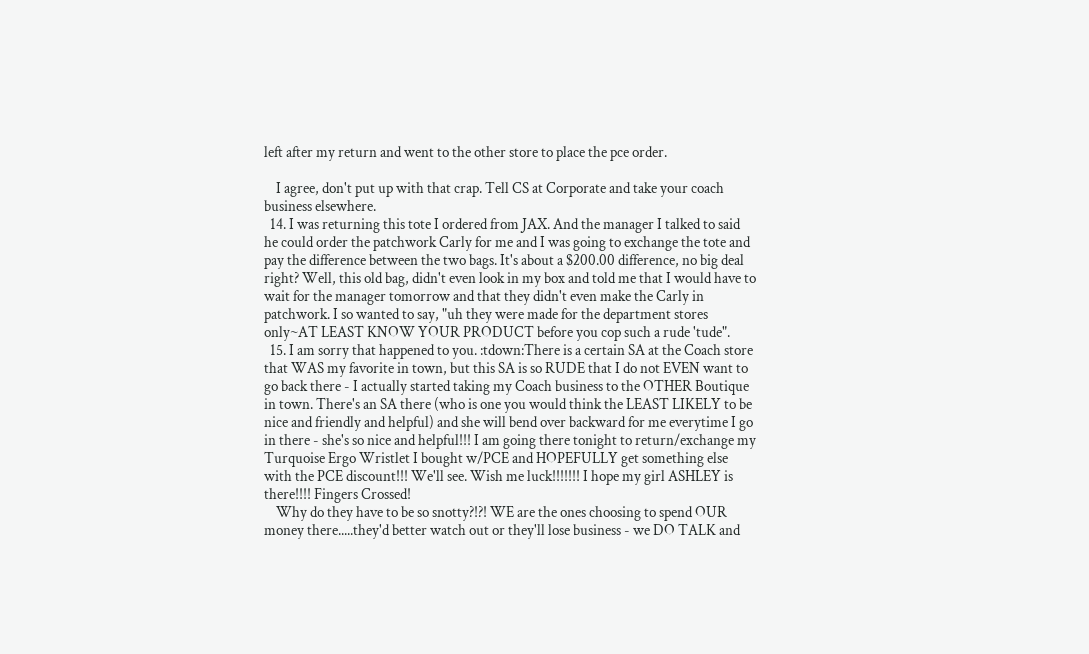left after my return and went to the other store to place the pce order.

    I agree, don't put up with that crap. Tell CS at Corporate and take your coach business elsewhere.
  14. I was returning this tote I ordered from JAX. And the manager I talked to said he could order the patchwork Carly for me and I was going to exchange the tote and pay the difference between the two bags. It's about a $200.00 difference, no big deal right? Well, this old bag, didn't even look in my box and told me that I would have to wait for the manager tomorrow and that they didn't even make the Carly in patchwork. I so wanted to say, "uh they were made for the department stores only~AT LEAST KNOW YOUR PRODUCT before you cop such a rude 'tude".
  15. I am sorry that happened to you. :tdown:There is a certain SA at the Coach store that WAS my favorite in town, but this SA is so RUDE that I do not EVEN want to go back there - I actually started taking my Coach business to the OTHER Boutique in town. There's an SA there (who is one you would think the LEAST LIKELY to be nice and friendly and helpful) and she will bend over backward for me everytime I go in there - she's so nice and helpful!!! I am going there tonight to return/exchange my Turquoise Ergo Wristlet I bought w/PCE and HOPEFULLY get something else with the PCE discount!!! We'll see. Wish me luck!!!!!!! I hope my girl ASHLEY is there!!!! Fingers Crossed!
    Why do they have to be so snotty?!?! WE are the ones choosing to spend OUR money there.....they'd better watch out or they'll lose business - we DO TALK and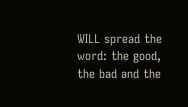WILL spread the word: the good, the bad and the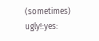(sometimes) ugly!:yes: